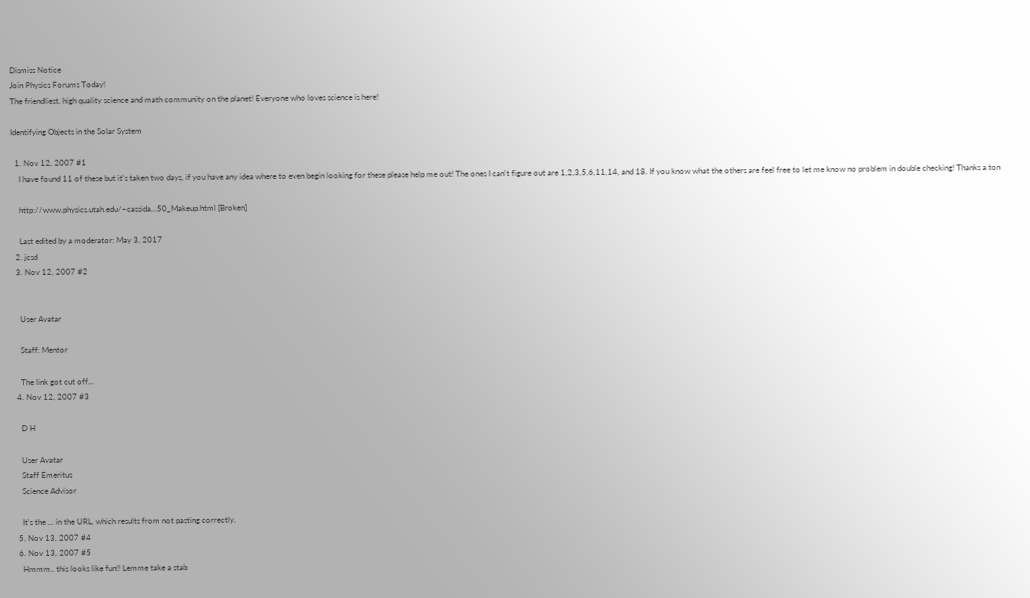Dismiss Notice
Join Physics Forums Today!
The friendliest, high quality science and math community on the planet! Everyone who loves science is here!

Identifying Objects in the Solar System

  1. Nov 12, 2007 #1
    I have found 11 of these but it's taken two days, if you have any idea where to even begin looking for these please help me out! The ones I can't figure out are 1,2,3,5,6,11,14, and 18. If you know what the others are feel free to let me know no problem in double checking! Thanks a ton

    http://www.physics.utah.edu/~cassida...50_Makeup.html [Broken]

    Last edited by a moderator: May 3, 2017
  2. jcsd
  3. Nov 12, 2007 #2


    User Avatar

    Staff: Mentor

    The link got cut off...
  4. Nov 12, 2007 #3

    D H

    User Avatar
    Staff Emeritus
    Science Advisor

    It's the ... in the URL, which results from not pasting correctly.
  5. Nov 13, 2007 #4
  6. Nov 13, 2007 #5
    Hmmm.. this looks like fun!! Lemme take a stab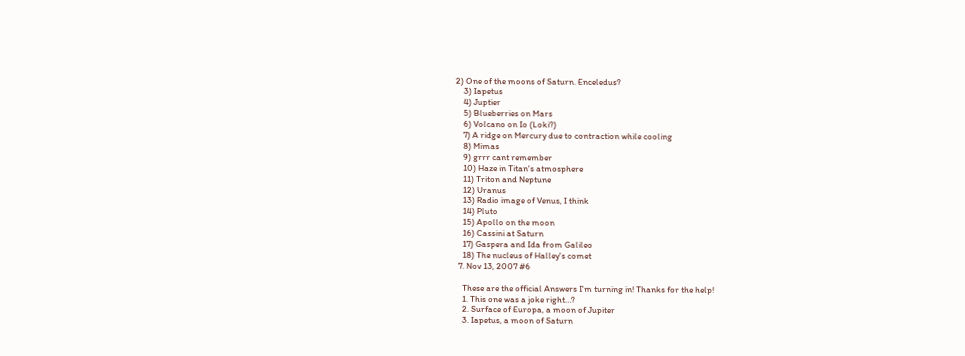2) One of the moons of Saturn. Enceledus?
    3) Iapetus
    4) Juptier
    5) Blueberries on Mars
    6) Volcano on Io (Loki?)
    7) A ridge on Mercury due to contraction while cooling
    8) Mimas
    9) grrr cant remember
    10) Haze in Titan's atmosphere
    11) Triton and Neptune
    12) Uranus
    13) Radio image of Venus, I think
    14) Pluto
    15) Apollo on the moon
    16) Cassini at Saturn
    17) Gaspera and Ida from Galileo
    18) The nucleus of Halley's comet
  7. Nov 13, 2007 #6

    These are the official Answers I'm turning in! Thanks for the help!
    1. This one was a joke right…?
    2. Surface of Europa, a moon of Jupiter
    3. Iapetus, a moon of Saturn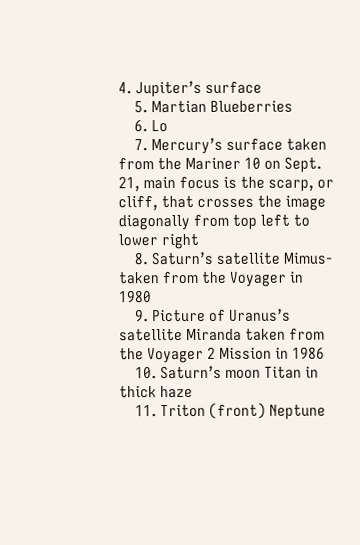4. Jupiter’s surface
    5. Martian Blueberries
    6. Lo
    7. Mercury’s surface taken from the Mariner 10 on Sept. 21, main focus is the scarp, or cliff, that crosses the image diagonally from top left to lower right
    8. Saturn’s satellite Mimus- taken from the Voyager in 1980
    9. Picture of Uranus’s satellite Miranda taken from the Voyager 2 Mission in 1986
    10. Saturn’s moon Titan in thick haze
    11. Triton (front) Neptune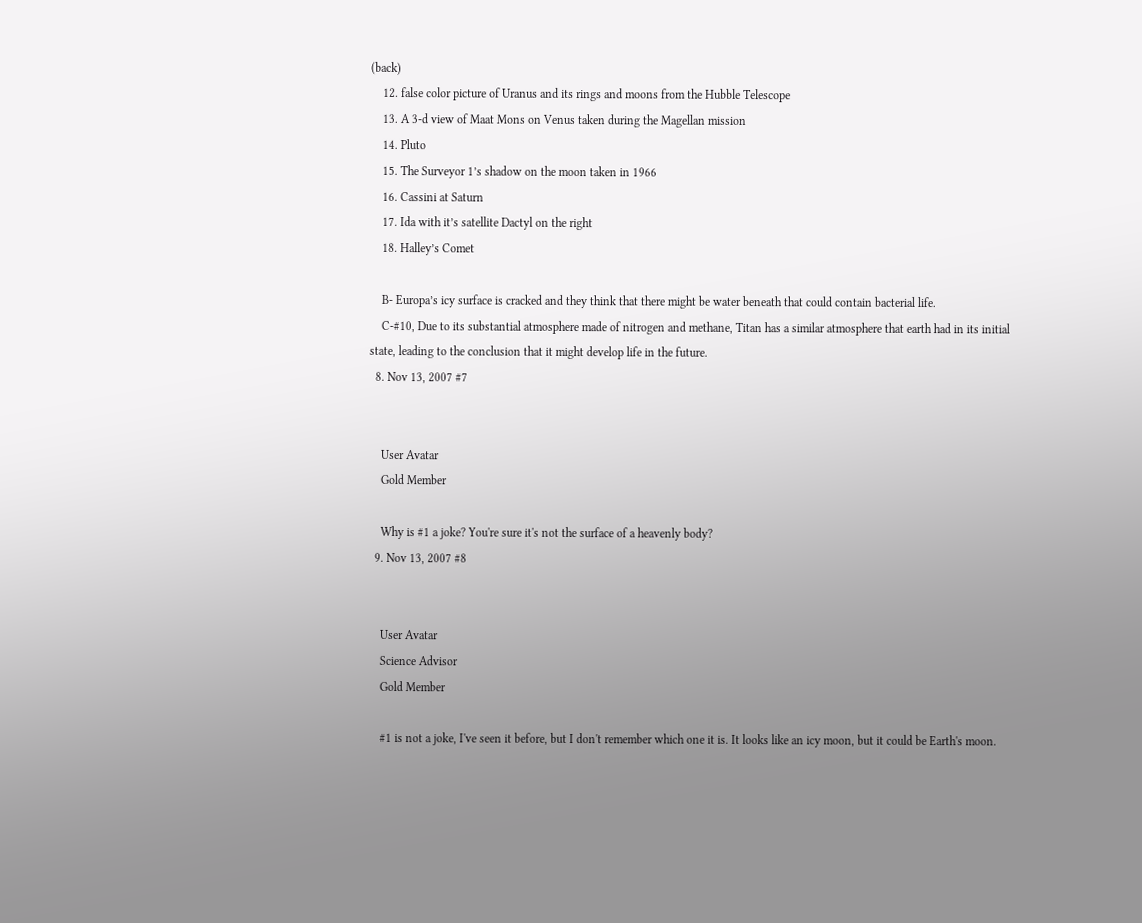(back)
    12. false color picture of Uranus and its rings and moons from the Hubble Telescope
    13. A 3-d view of Maat Mons on Venus taken during the Magellan mission
    14. Pluto
    15. The Surveyor 1’s shadow on the moon taken in 1966
    16. Cassini at Saturn
    17. Ida with it’s satellite Dactyl on the right
    18. Halley’s Comet

    B- Europa’s icy surface is cracked and they think that there might be water beneath that could contain bacterial life.
    C-#10, Due to its substantial atmosphere made of nitrogen and methane, Titan has a similar atmosphere that earth had in its initial state, leading to the conclusion that it might develop life in the future.
  8. Nov 13, 2007 #7


    User Avatar
    Gold Member

    Why is #1 a joke? You're sure it's not the surface of a heavenly body?
  9. Nov 13, 2007 #8


    User Avatar
    Science Advisor
    Gold Member

    #1 is not a joke, I've seen it before, but I don't remember which one it is. It looks like an icy moon, but it could be Earth's moon.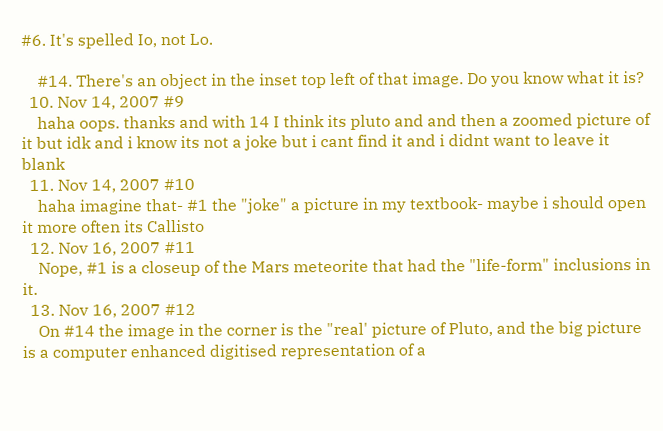#6. It's spelled Io, not Lo.

    #14. There's an object in the inset top left of that image. Do you know what it is?
  10. Nov 14, 2007 #9
    haha oops. thanks and with 14 I think its pluto and and then a zoomed picture of it but idk and i know its not a joke but i cant find it and i didnt want to leave it blank
  11. Nov 14, 2007 #10
    haha imagine that- #1 the "joke" a picture in my textbook- maybe i should open it more often its Callisto
  12. Nov 16, 2007 #11
    Nope, #1 is a closeup of the Mars meteorite that had the "life-form" inclusions in it.
  13. Nov 16, 2007 #12
    On #14 the image in the corner is the "real' picture of Pluto, and the big picture is a computer enhanced digitised representation of a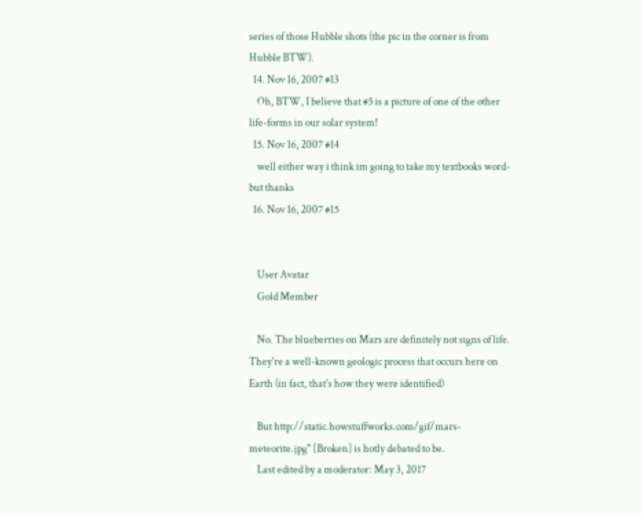series of those Hubble shots (the pic in the corner is from Hubble BTW).
  14. Nov 16, 2007 #13
    Oh, BTW, I believe that #5 is a picture of one of the other life-forms in our solar system!
  15. Nov 16, 2007 #14
    well either way i think im going to take my textbooks word- but thanks
  16. Nov 16, 2007 #15


    User Avatar
    Gold Member

    No. The blueberries on Mars are definitely not signs of life. They're a well-known geologic process that occurs here on Earth (in fact, that's how they were identified)

    But http://static.howstuffworks.com/gif/mars-meteorite.jpg" [Broken] is hotly debated to be.
    Last edited by a moderator: May 3, 2017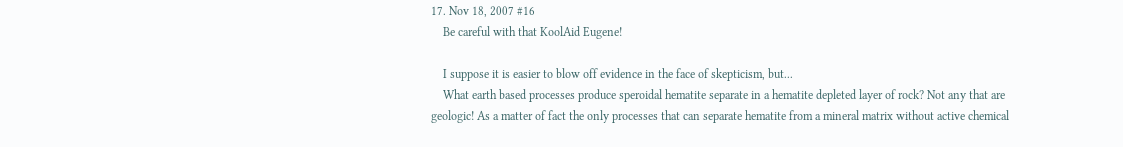17. Nov 18, 2007 #16
    Be careful with that KoolAid Eugene!

    I suppose it is easier to blow off evidence in the face of skepticism, but...
    What earth based processes produce speroidal hematite separate in a hematite depleted layer of rock? Not any that are geologic! As a matter of fact the only processes that can separate hematite from a mineral matrix without active chemical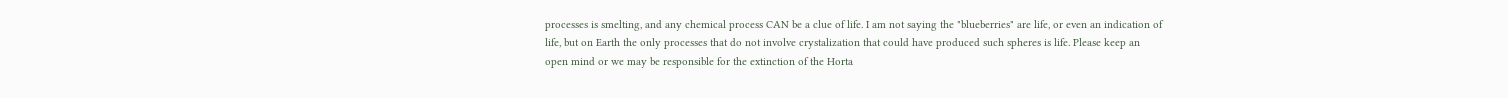processes is smelting, and any chemical process CAN be a clue of life. I am not saying the "blueberries" are life, or even an indication of life, but on Earth the only processes that do not involve crystalization that could have produced such spheres is life. Please keep an open mind or we may be responsible for the extinction of the Horta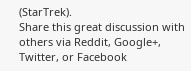(StarTrek).
Share this great discussion with others via Reddit, Google+, Twitter, or Facebook